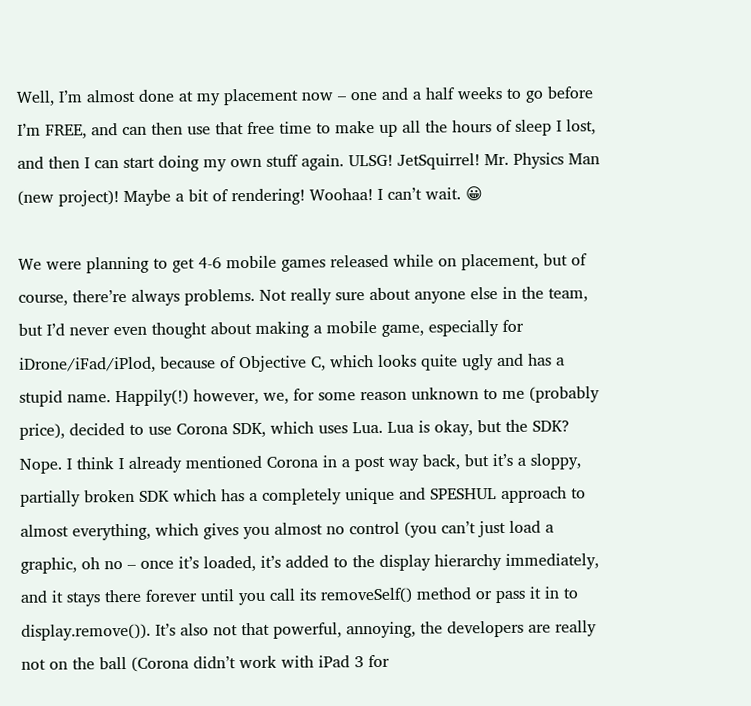Well, I’m almost done at my placement now – one and a half weeks to go before I’m FREE, and can then use that free time to make up all the hours of sleep I lost, and then I can start doing my own stuff again. ULSG! JetSquirrel! Mr. Physics Man (new project)! Maybe a bit of rendering! Woohaa! I can’t wait. 😀

We were planning to get 4-6 mobile games released while on placement, but of course, there’re always problems. Not really sure about anyone else in the team, but I’d never even thought about making a mobile game, especially for iDrone/iFad/iPlod, because of Objective C, which looks quite ugly and has a stupid name. Happily(!) however, we, for some reason unknown to me (probably price), decided to use Corona SDK, which uses Lua. Lua is okay, but the SDK? Nope. I think I already mentioned Corona in a post way back, but it’s a sloppy, partially broken SDK which has a completely unique and SPESHUL approach to almost everything, which gives you almost no control (you can’t just load a graphic, oh no – once it’s loaded, it’s added to the display hierarchy immediately, and it stays there forever until you call its removeSelf() method or pass it in to display.remove()). It’s also not that powerful, annoying, the developers are really not on the ball (Corona didn’t work with iPad 3 for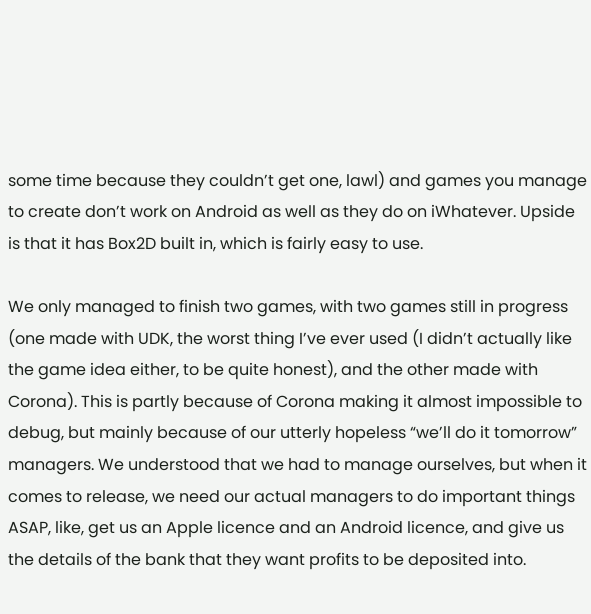some time because they couldn’t get one, lawl) and games you manage to create don’t work on Android as well as they do on iWhatever. Upside is that it has Box2D built in, which is fairly easy to use.

We only managed to finish two games, with two games still in progress (one made with UDK, the worst thing I’ve ever used (I didn’t actually like the game idea either, to be quite honest), and the other made with Corona). This is partly because of Corona making it almost impossible to debug, but mainly because of our utterly hopeless “we’ll do it tomorrow” managers. We understood that we had to manage ourselves, but when it comes to release, we need our actual managers to do important things ASAP, like, get us an Apple licence and an Android licence, and give us the details of the bank that they want profits to be deposited into.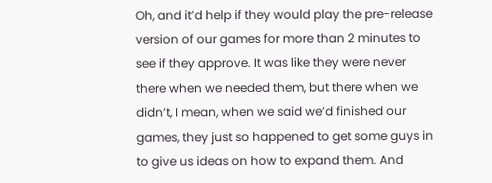Oh, and it’d help if they would play the pre-release version of our games for more than 2 minutes to see if they approve. It was like they were never there when we needed them, but there when we didn’t, I mean, when we said we’d finished our games, they just so happened to get some guys in to give us ideas on how to expand them. And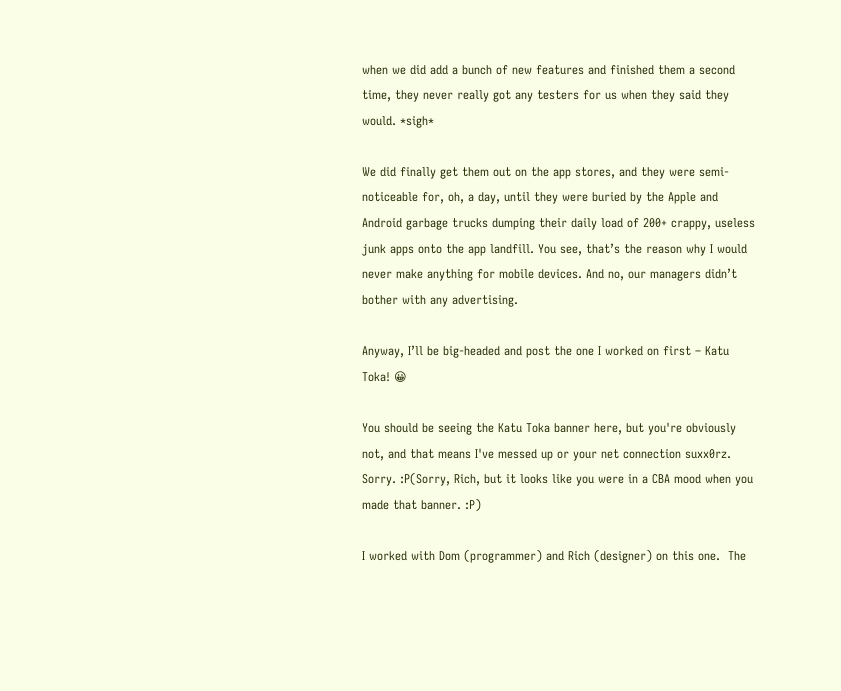when we did add a bunch of new features and finished them a second time, they never really got any testers for us when they said they would. *sigh*

We did finally get them out on the app stores, and they were semi-noticeable for, oh, a day, until they were buried by the Apple and Android garbage trucks dumping their daily load of 200+ crappy, useless junk apps onto the app landfill. You see, that’s the reason why I would never make anything for mobile devices. And no, our managers didn’t bother with any advertising.

Anyway, I’ll be big-headed and post the one I worked on first – Katu Toka! 😀

You should be seeing the Katu Toka banner here, but you're obviously not, and that means I've messed up or your net connection suxx0rz. Sorry. :P(Sorry, Rich, but it looks like you were in a CBA mood when you made that banner. :P)

I worked with Dom (programmer) and Rich (designer) on this one.  The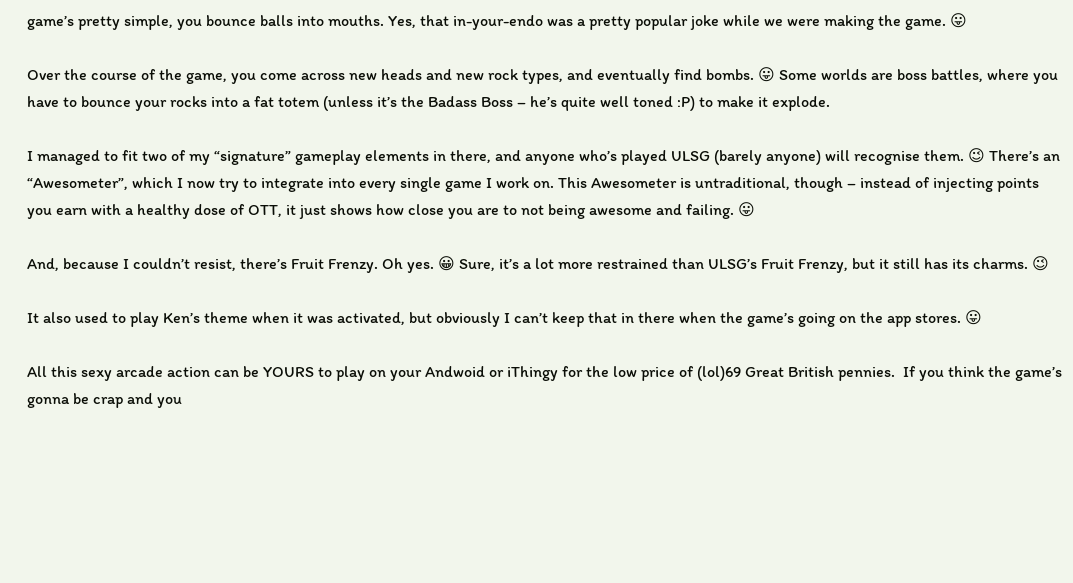game’s pretty simple, you bounce balls into mouths. Yes, that in-your-endo was a pretty popular joke while we were making the game. 😛

Over the course of the game, you come across new heads and new rock types, and eventually find bombs. 😛 Some worlds are boss battles, where you have to bounce your rocks into a fat totem (unless it’s the Badass Boss – he’s quite well toned :P) to make it explode.

I managed to fit two of my “signature” gameplay elements in there, and anyone who’s played ULSG (barely anyone) will recognise them. 😉 There’s an “Awesometer”, which I now try to integrate into every single game I work on. This Awesometer is untraditional, though – instead of injecting points you earn with a healthy dose of OTT, it just shows how close you are to not being awesome and failing. 😛

And, because I couldn’t resist, there’s Fruit Frenzy. Oh yes. 😀 Sure, it’s a lot more restrained than ULSG’s Fruit Frenzy, but it still has its charms. 😉

It also used to play Ken’s theme when it was activated, but obviously I can’t keep that in there when the game’s going on the app stores. 😛

All this sexy arcade action can be YOURS to play on your Andwoid or iThingy for the low price of (lol)69 Great British pennies.  If you think the game’s gonna be crap and you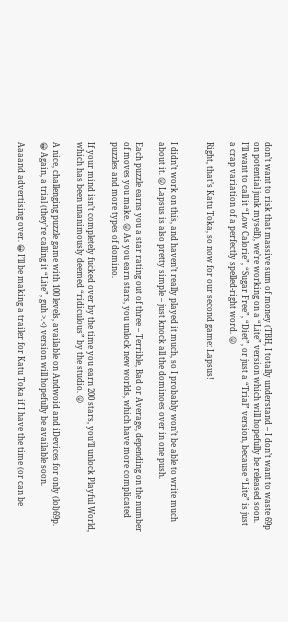don’t want to risk that massive sum of money (TBH, I totally understand – I don’t want to waste 69p on potential junk myself), we’re working on a “Lite” version which will hopefully be released soon. I’ll want to call it “Low Calorie”, “Sugar Free”, “Diet”, or just a “Trial” version, because “Lite” is just a crap variation of a perfectly spelled-right word. 😛

Right, that’s Katu Toka, so now for our second game: Lapsus!


I didn’t work on this, and haven’t really played it much, so I probably won’t be able to write much about it. 😛 Lapsus is also pretty simple – just knock all the dominoes over in one push.

Each puzzle earns you a star rating out of three – Terrible, Bad or Average, depending on the number of moves you make. 😛 As you earn stars, you unlock new worlds, which have more complicated puzzles and more types of domino.

If your mind isn’t completely fucked over by the time you earn 200 stars, you’ll unlock Playful World, which has been unanimously deemed “ridiculous” by the studio. 😛

A nice, challenging puzzle game with 100 levels, available on Andwoid and iDevices for only (lol)69p. 😀 Again, a trial (they’re calling it “Lite”, guh >.<) version will hopefully be available soon.

Aaaand advertising over. 😀 I’ll be making a trailer for Katu Toka if I have the time (or can be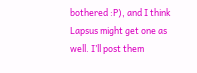bothered :P), and I think Lapsus might get one as well. I’ll post them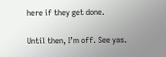here if they get done.

Until then, I’m off. See yas.